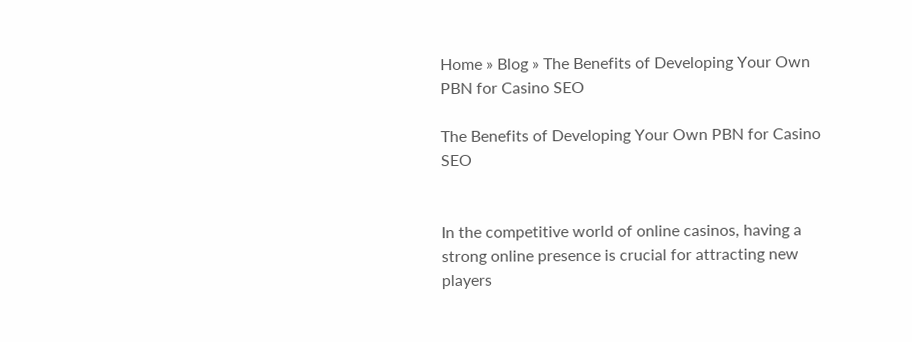Home » Blog » The Benefits of Developing Your Own PBN for Casino SEO

The Benefits of Developing Your Own PBN for Casino SEO


In the competitive world of online casinos, having a strong online presence is crucial for attracting new players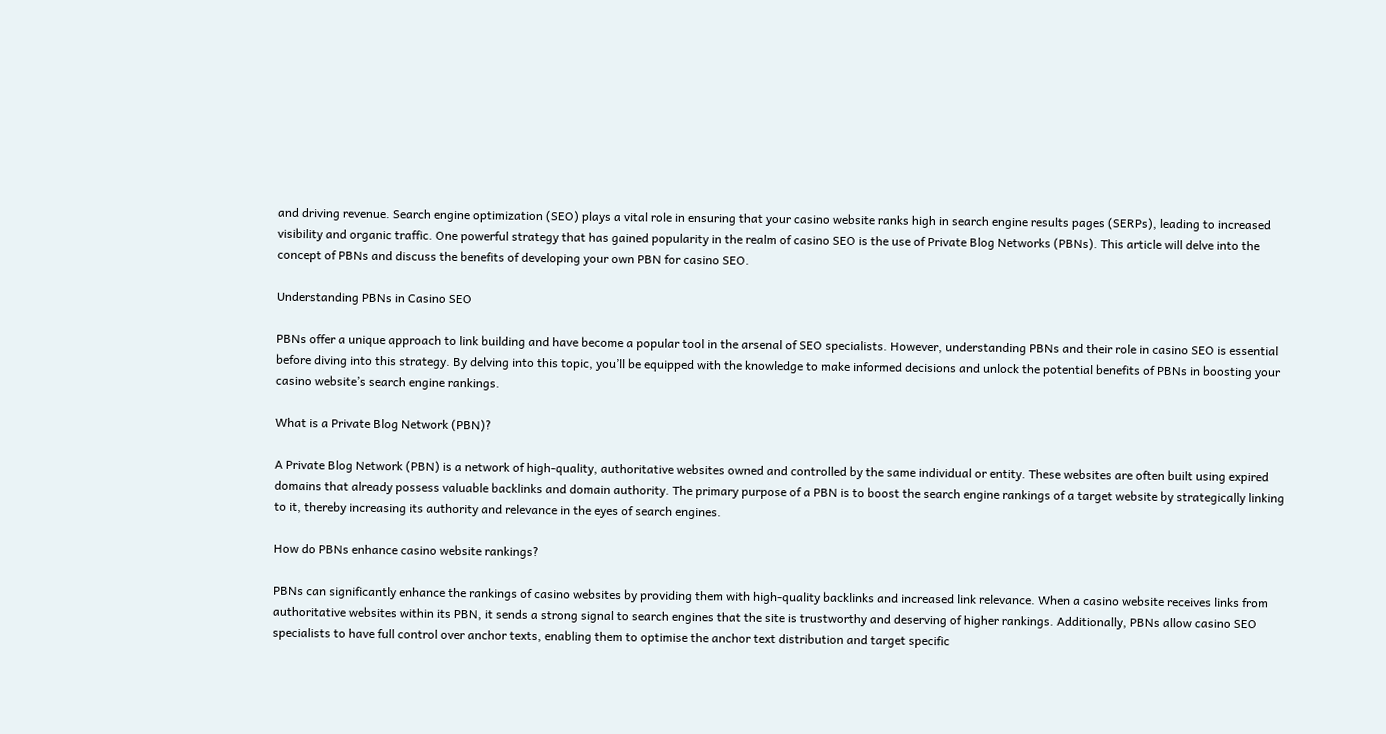and driving revenue. Search engine optimization (SEO) plays a vital role in ensuring that your casino website ranks high in search engine results pages (SERPs), leading to increased visibility and organic traffic. One powerful strategy that has gained popularity in the realm of casino SEO is the use of Private Blog Networks (PBNs). This article will delve into the concept of PBNs and discuss the benefits of developing your own PBN for casino SEO.

Understanding PBNs in Casino SEO

PBNs offer a unique approach to link building and have become a popular tool in the arsenal of SEO specialists. However, understanding PBNs and their role in casino SEO is essential before diving into this strategy. By delving into this topic, you’ll be equipped with the knowledge to make informed decisions and unlock the potential benefits of PBNs in boosting your casino website’s search engine rankings.

What is a Private Blog Network (PBN)?

A Private Blog Network (PBN) is a network of high-quality, authoritative websites owned and controlled by the same individual or entity. These websites are often built using expired domains that already possess valuable backlinks and domain authority. The primary purpose of a PBN is to boost the search engine rankings of a target website by strategically linking to it, thereby increasing its authority and relevance in the eyes of search engines.

How do PBNs enhance casino website rankings?

PBNs can significantly enhance the rankings of casino websites by providing them with high-quality backlinks and increased link relevance. When a casino website receives links from authoritative websites within its PBN, it sends a strong signal to search engines that the site is trustworthy and deserving of higher rankings. Additionally, PBNs allow casino SEO specialists to have full control over anchor texts, enabling them to optimise the anchor text distribution and target specific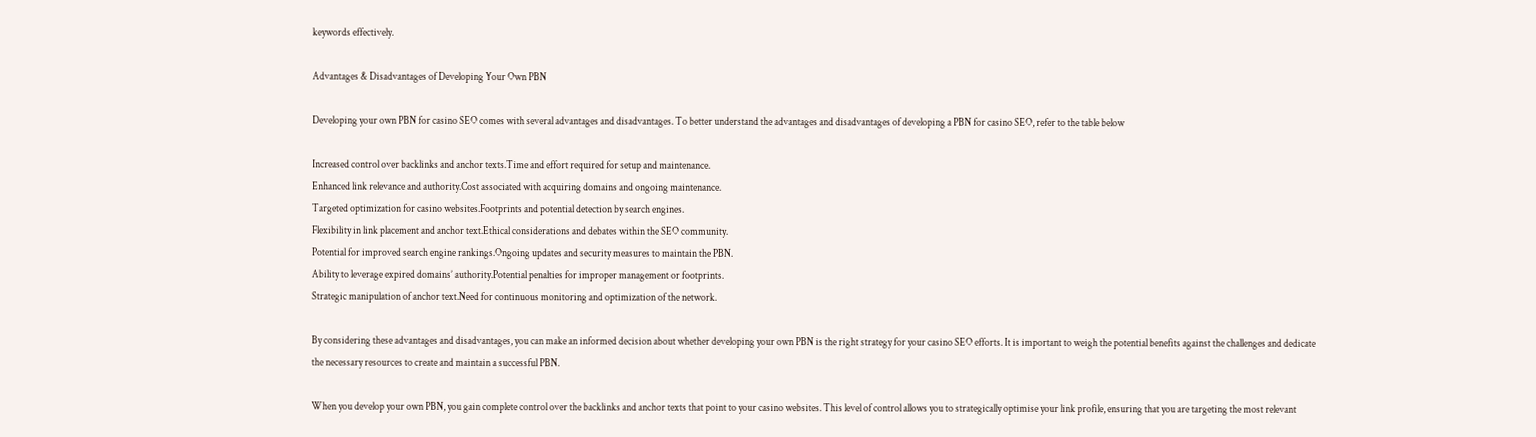keywords effectively.

Advantages & Disadvantages of Developing Your Own PBN

Developing your own PBN for casino SEO comes with several advantages and disadvantages. To better understand the advantages and disadvantages of developing a PBN for casino SEO, refer to the table below

Increased control over backlinks and anchor texts.Time and effort required for setup and maintenance.
Enhanced link relevance and authority.Cost associated with acquiring domains and ongoing maintenance.
Targeted optimization for casino websites.Footprints and potential detection by search engines.
Flexibility in link placement and anchor text.Ethical considerations and debates within the SEO community.
Potential for improved search engine rankings.Ongoing updates and security measures to maintain the PBN.
Ability to leverage expired domains’ authority.Potential penalties for improper management or footprints.
Strategic manipulation of anchor text.Need for continuous monitoring and optimization of the network.

By considering these advantages and disadvantages, you can make an informed decision about whether developing your own PBN is the right strategy for your casino SEO efforts. It is important to weigh the potential benefits against the challenges and dedicate the necessary resources to create and maintain a successful PBN.

When you develop your own PBN, you gain complete control over the backlinks and anchor texts that point to your casino websites. This level of control allows you to strategically optimise your link profile, ensuring that you are targeting the most relevant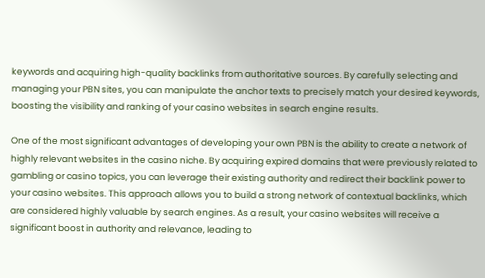keywords and acquiring high-quality backlinks from authoritative sources. By carefully selecting and managing your PBN sites, you can manipulate the anchor texts to precisely match your desired keywords, boosting the visibility and ranking of your casino websites in search engine results.

One of the most significant advantages of developing your own PBN is the ability to create a network of highly relevant websites in the casino niche. By acquiring expired domains that were previously related to gambling or casino topics, you can leverage their existing authority and redirect their backlink power to your casino websites. This approach allows you to build a strong network of contextual backlinks, which are considered highly valuable by search engines. As a result, your casino websites will receive a significant boost in authority and relevance, leading to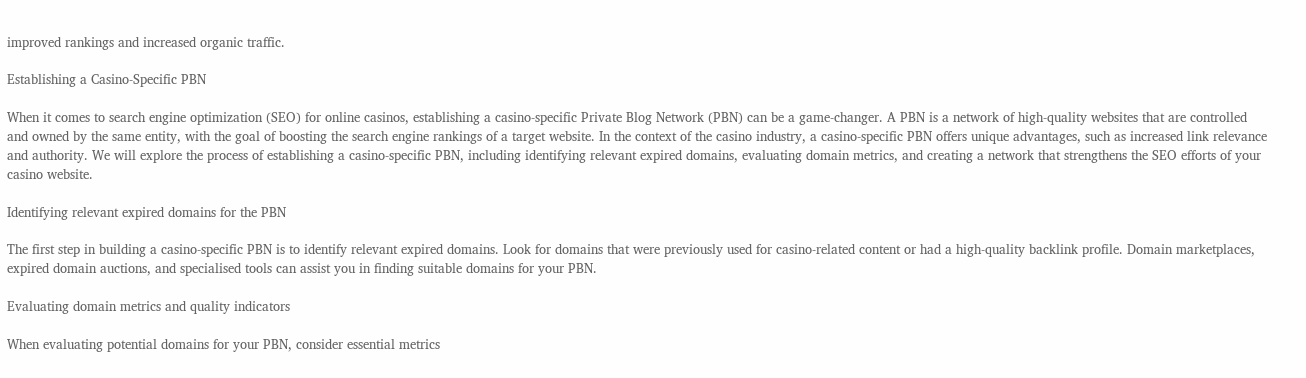improved rankings and increased organic traffic.

Establishing a Casino-Specific PBN

When it comes to search engine optimization (SEO) for online casinos, establishing a casino-specific Private Blog Network (PBN) can be a game-changer. A PBN is a network of high-quality websites that are controlled and owned by the same entity, with the goal of boosting the search engine rankings of a target website. In the context of the casino industry, a casino-specific PBN offers unique advantages, such as increased link relevance and authority. We will explore the process of establishing a casino-specific PBN, including identifying relevant expired domains, evaluating domain metrics, and creating a network that strengthens the SEO efforts of your casino website.

Identifying relevant expired domains for the PBN

The first step in building a casino-specific PBN is to identify relevant expired domains. Look for domains that were previously used for casino-related content or had a high-quality backlink profile. Domain marketplaces, expired domain auctions, and specialised tools can assist you in finding suitable domains for your PBN.

Evaluating domain metrics and quality indicators

When evaluating potential domains for your PBN, consider essential metrics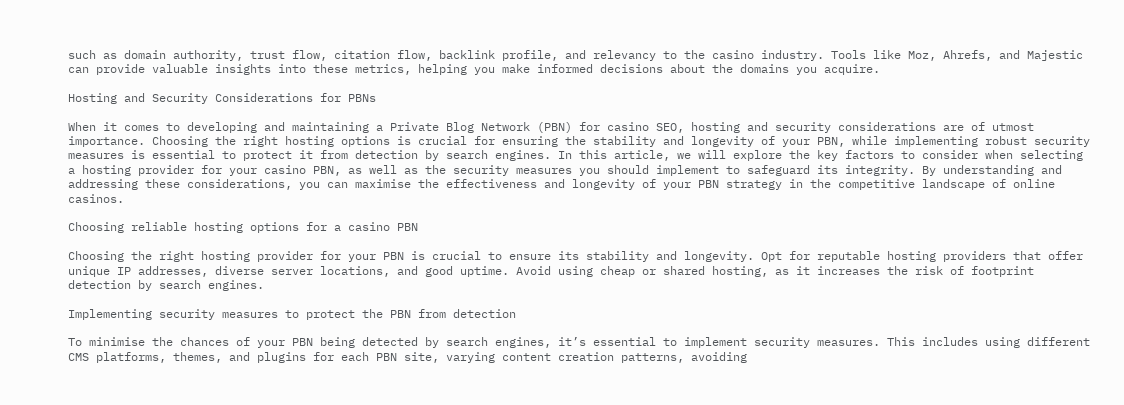such as domain authority, trust flow, citation flow, backlink profile, and relevancy to the casino industry. Tools like Moz, Ahrefs, and Majestic can provide valuable insights into these metrics, helping you make informed decisions about the domains you acquire.

Hosting and Security Considerations for PBNs

When it comes to developing and maintaining a Private Blog Network (PBN) for casino SEO, hosting and security considerations are of utmost importance. Choosing the right hosting options is crucial for ensuring the stability and longevity of your PBN, while implementing robust security measures is essential to protect it from detection by search engines. In this article, we will explore the key factors to consider when selecting a hosting provider for your casino PBN, as well as the security measures you should implement to safeguard its integrity. By understanding and addressing these considerations, you can maximise the effectiveness and longevity of your PBN strategy in the competitive landscape of online casinos.

Choosing reliable hosting options for a casino PBN

Choosing the right hosting provider for your PBN is crucial to ensure its stability and longevity. Opt for reputable hosting providers that offer unique IP addresses, diverse server locations, and good uptime. Avoid using cheap or shared hosting, as it increases the risk of footprint detection by search engines.

Implementing security measures to protect the PBN from detection

To minimise the chances of your PBN being detected by search engines, it’s essential to implement security measures. This includes using different CMS platforms, themes, and plugins for each PBN site, varying content creation patterns, avoiding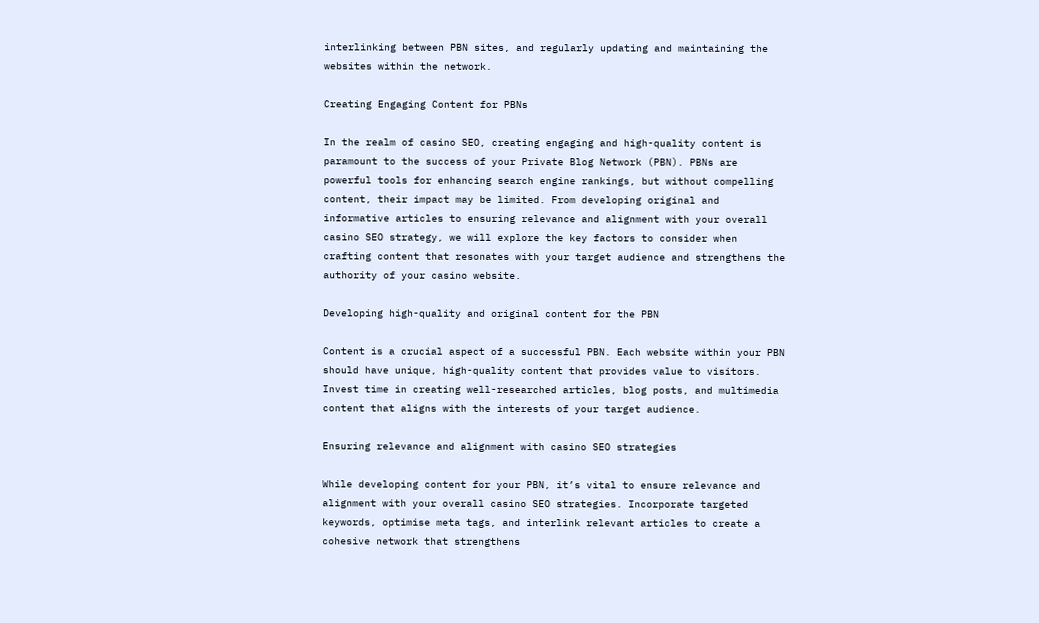interlinking between PBN sites, and regularly updating and maintaining the websites within the network.

Creating Engaging Content for PBNs

In the realm of casino SEO, creating engaging and high-quality content is paramount to the success of your Private Blog Network (PBN). PBNs are powerful tools for enhancing search engine rankings, but without compelling content, their impact may be limited. From developing original and informative articles to ensuring relevance and alignment with your overall casino SEO strategy, we will explore the key factors to consider when crafting content that resonates with your target audience and strengthens the authority of your casino website.

Developing high-quality and original content for the PBN

Content is a crucial aspect of a successful PBN. Each website within your PBN should have unique, high-quality content that provides value to visitors. Invest time in creating well-researched articles, blog posts, and multimedia content that aligns with the interests of your target audience.

Ensuring relevance and alignment with casino SEO strategies

While developing content for your PBN, it’s vital to ensure relevance and alignment with your overall casino SEO strategies. Incorporate targeted keywords, optimise meta tags, and interlink relevant articles to create a cohesive network that strengthens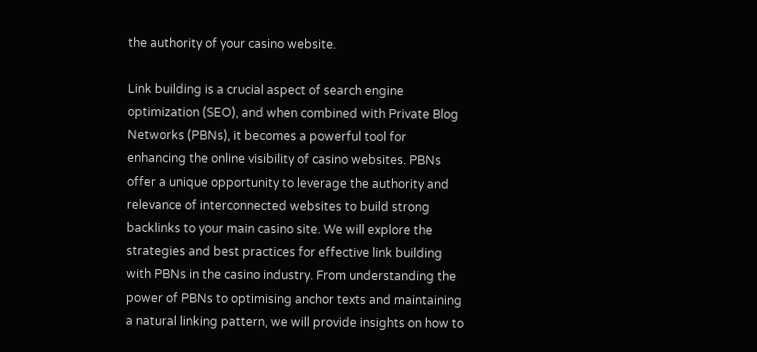the authority of your casino website.

Link building is a crucial aspect of search engine optimization (SEO), and when combined with Private Blog Networks (PBNs), it becomes a powerful tool for enhancing the online visibility of casino websites. PBNs offer a unique opportunity to leverage the authority and relevance of interconnected websites to build strong backlinks to your main casino site. We will explore the strategies and best practices for effective link building with PBNs in the casino industry. From understanding the power of PBNs to optimising anchor texts and maintaining a natural linking pattern, we will provide insights on how to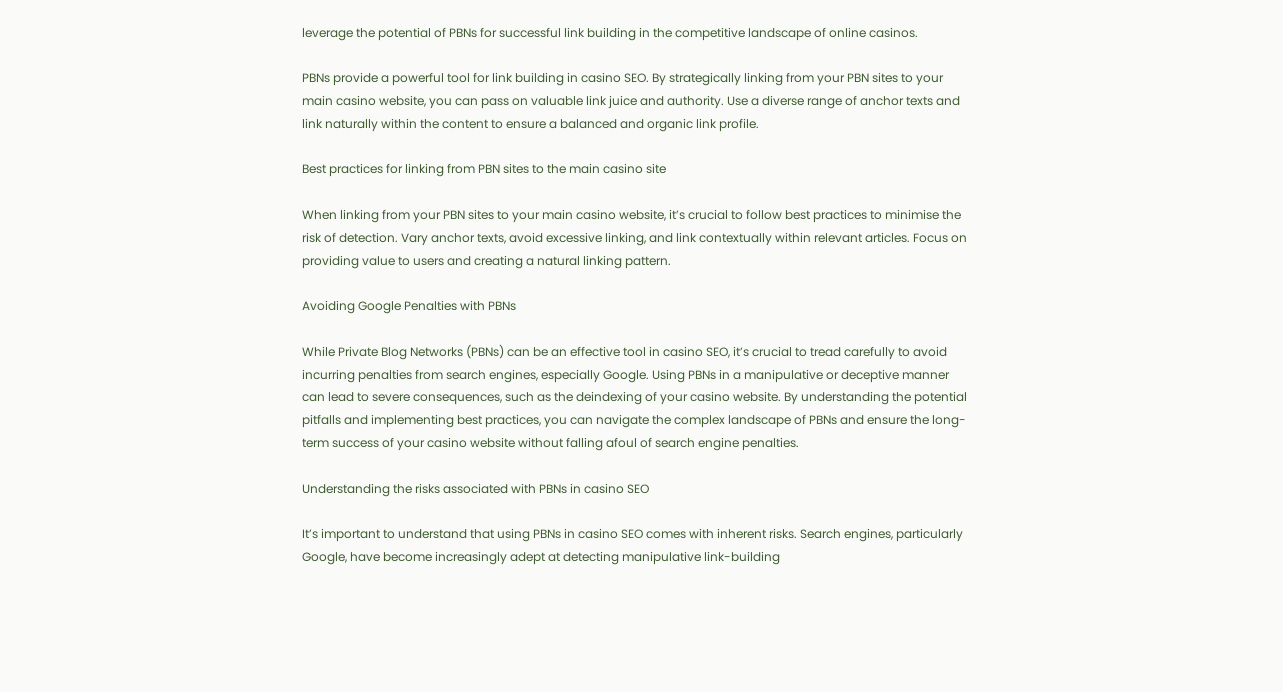leverage the potential of PBNs for successful link building in the competitive landscape of online casinos.

PBNs provide a powerful tool for link building in casino SEO. By strategically linking from your PBN sites to your main casino website, you can pass on valuable link juice and authority. Use a diverse range of anchor texts and link naturally within the content to ensure a balanced and organic link profile.

Best practices for linking from PBN sites to the main casino site

When linking from your PBN sites to your main casino website, it’s crucial to follow best practices to minimise the risk of detection. Vary anchor texts, avoid excessive linking, and link contextually within relevant articles. Focus on providing value to users and creating a natural linking pattern.

Avoiding Google Penalties with PBNs

While Private Blog Networks (PBNs) can be an effective tool in casino SEO, it’s crucial to tread carefully to avoid incurring penalties from search engines, especially Google. Using PBNs in a manipulative or deceptive manner can lead to severe consequences, such as the deindexing of your casino website. By understanding the potential pitfalls and implementing best practices, you can navigate the complex landscape of PBNs and ensure the long-term success of your casino website without falling afoul of search engine penalties.

Understanding the risks associated with PBNs in casino SEO

It’s important to understand that using PBNs in casino SEO comes with inherent risks. Search engines, particularly Google, have become increasingly adept at detecting manipulative link-building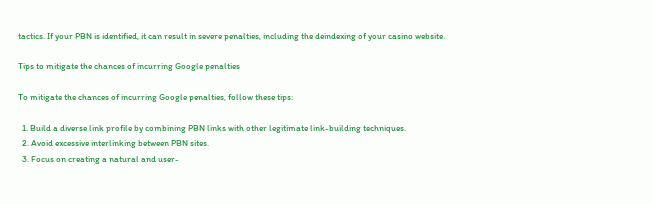tactics. If your PBN is identified, it can result in severe penalties, including the deindexing of your casino website.

Tips to mitigate the chances of incurring Google penalties

To mitigate the chances of incurring Google penalties, follow these tips:

  1. Build a diverse link profile by combining PBN links with other legitimate link-building techniques.
  2. Avoid excessive interlinking between PBN sites.
  3. Focus on creating a natural and user-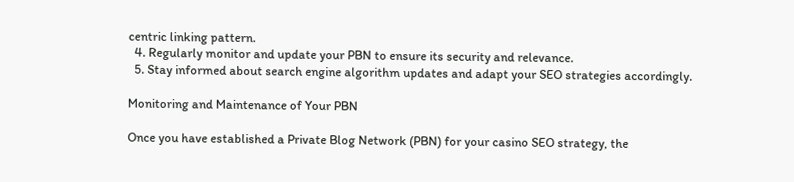centric linking pattern.
  4. Regularly monitor and update your PBN to ensure its security and relevance.
  5. Stay informed about search engine algorithm updates and adapt your SEO strategies accordingly.

Monitoring and Maintenance of Your PBN

Once you have established a Private Blog Network (PBN) for your casino SEO strategy, the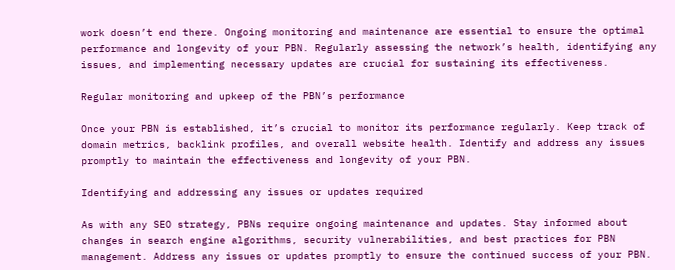work doesn’t end there. Ongoing monitoring and maintenance are essential to ensure the optimal performance and longevity of your PBN. Regularly assessing the network’s health, identifying any issues, and implementing necessary updates are crucial for sustaining its effectiveness.

Regular monitoring and upkeep of the PBN’s performance

Once your PBN is established, it’s crucial to monitor its performance regularly. Keep track of domain metrics, backlink profiles, and overall website health. Identify and address any issues promptly to maintain the effectiveness and longevity of your PBN.

Identifying and addressing any issues or updates required

As with any SEO strategy, PBNs require ongoing maintenance and updates. Stay informed about changes in search engine algorithms, security vulnerabilities, and best practices for PBN management. Address any issues or updates promptly to ensure the continued success of your PBN.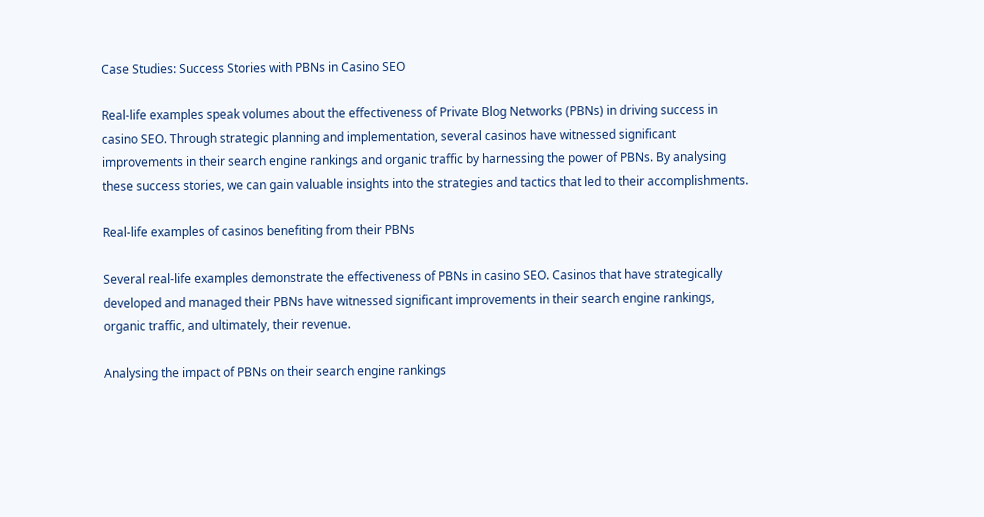Case Studies: Success Stories with PBNs in Casino SEO

Real-life examples speak volumes about the effectiveness of Private Blog Networks (PBNs) in driving success in casino SEO. Through strategic planning and implementation, several casinos have witnessed significant improvements in their search engine rankings and organic traffic by harnessing the power of PBNs. By analysing these success stories, we can gain valuable insights into the strategies and tactics that led to their accomplishments.

Real-life examples of casinos benefiting from their PBNs

Several real-life examples demonstrate the effectiveness of PBNs in casino SEO. Casinos that have strategically developed and managed their PBNs have witnessed significant improvements in their search engine rankings, organic traffic, and ultimately, their revenue.

Analysing the impact of PBNs on their search engine rankings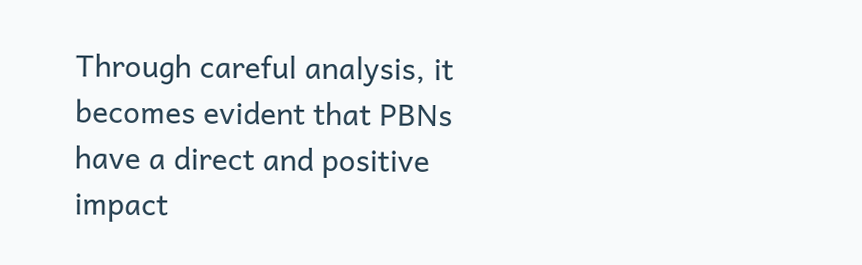Through careful analysis, it becomes evident that PBNs have a direct and positive impact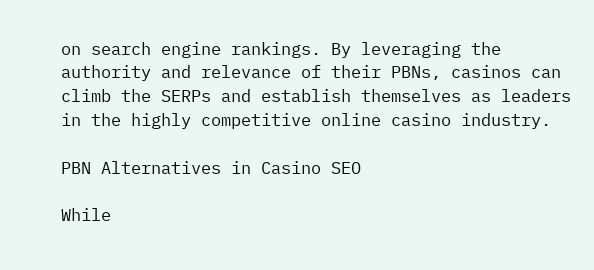on search engine rankings. By leveraging the authority and relevance of their PBNs, casinos can climb the SERPs and establish themselves as leaders in the highly competitive online casino industry.

PBN Alternatives in Casino SEO

While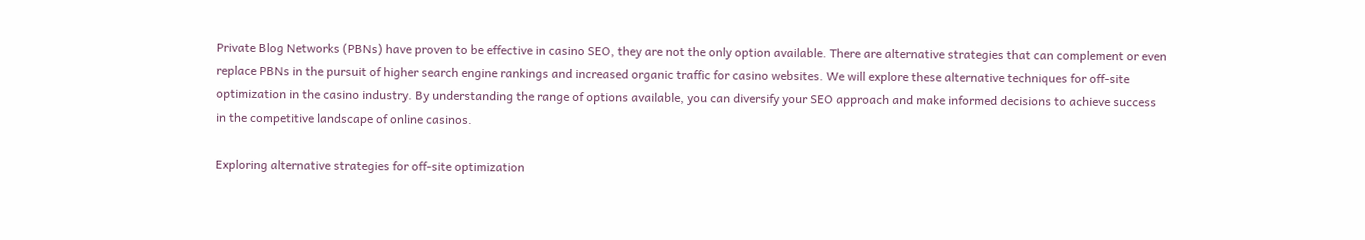Private Blog Networks (PBNs) have proven to be effective in casino SEO, they are not the only option available. There are alternative strategies that can complement or even replace PBNs in the pursuit of higher search engine rankings and increased organic traffic for casino websites. We will explore these alternative techniques for off-site optimization in the casino industry. By understanding the range of options available, you can diversify your SEO approach and make informed decisions to achieve success in the competitive landscape of online casinos.

Exploring alternative strategies for off-site optimization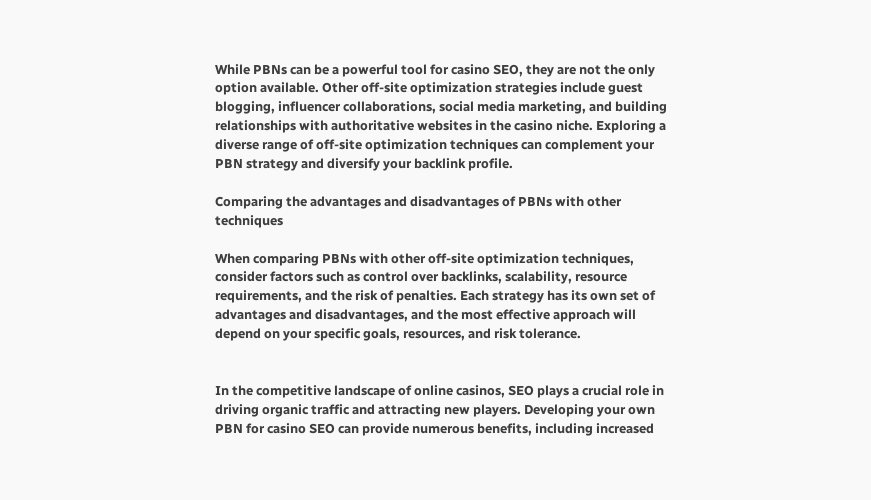While PBNs can be a powerful tool for casino SEO, they are not the only option available. Other off-site optimization strategies include guest blogging, influencer collaborations, social media marketing, and building relationships with authoritative websites in the casino niche. Exploring a diverse range of off-site optimization techniques can complement your PBN strategy and diversify your backlink profile.

Comparing the advantages and disadvantages of PBNs with other techniques

When comparing PBNs with other off-site optimization techniques, consider factors such as control over backlinks, scalability, resource requirements, and the risk of penalties. Each strategy has its own set of advantages and disadvantages, and the most effective approach will depend on your specific goals, resources, and risk tolerance.


In the competitive landscape of online casinos, SEO plays a crucial role in driving organic traffic and attracting new players. Developing your own PBN for casino SEO can provide numerous benefits, including increased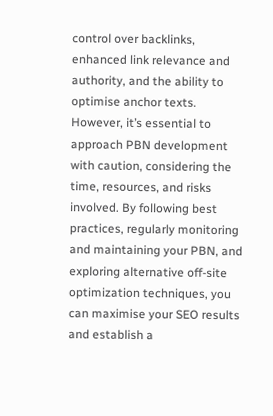control over backlinks, enhanced link relevance and authority, and the ability to optimise anchor texts. However, it’s essential to approach PBN development with caution, considering the time, resources, and risks involved. By following best practices, regularly monitoring and maintaining your PBN, and exploring alternative off-site optimization techniques, you can maximise your SEO results and establish a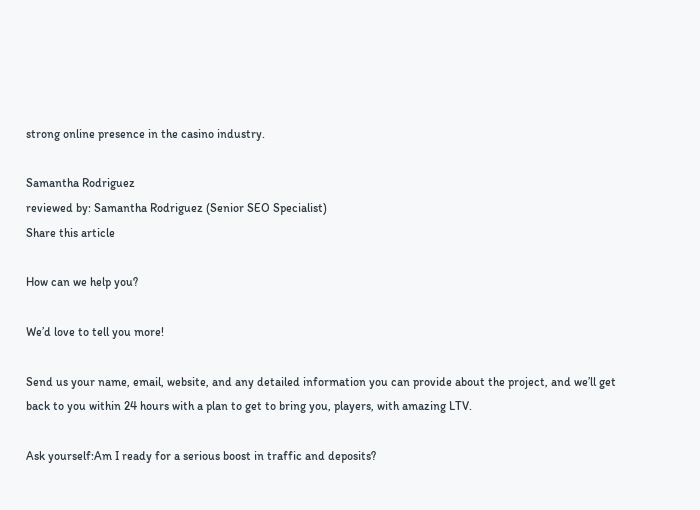strong online presence in the casino industry.

Samantha Rodriguez
reviewed by: Samantha Rodriguez (Senior SEO Specialist)
Share this article

How can we help you?

We’d love to tell you more!

Send us your name, email, website, and any detailed information you can provide about the project, and we’ll get back to you within 24 hours with a plan to get to bring you, players, with amazing LTV.

Ask yourself:Am I ready for a serious boost in traffic and deposits?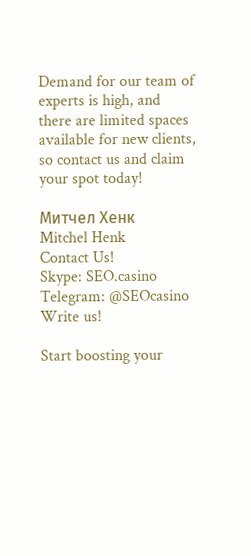Demand for our team of experts is high, and there are limited spaces available for new clients, so contact us and claim your spot today!

Митчел Хенк
Mitchel Henk
Contact Us!
Skype: SEO.casino
Telegram: @SEOcasino
Write us!

Start boosting your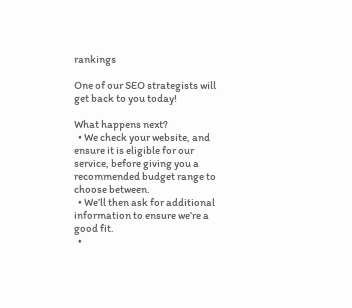rankings

One of our SEO strategists will get back to you today!

What happens next?
  • We check your website, and ensure it is eligible for our service, before giving you a recommended budget range to choose between.
  • We’ll then ask for additional information to ensure we’re a good fit.
  •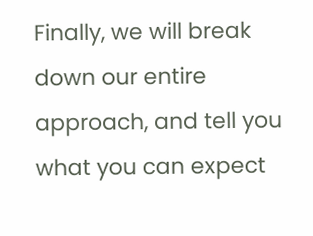Finally, we will break down our entire approach, and tell you what you can expect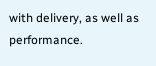with delivery, as well as performance.